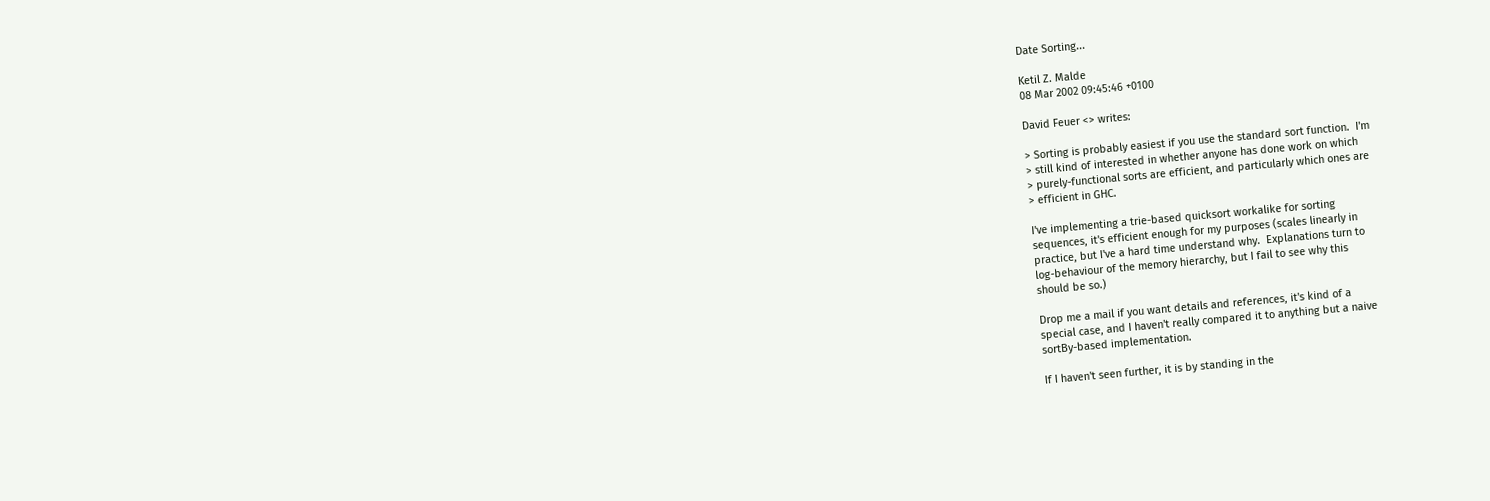Date Sorting...

Ketil Z. Malde
08 Mar 2002 09:45:46 +0100

David Feuer <> writes:

> Sorting is probably easiest if you use the standard sort function.  I'm
> still kind of interested in whether anyone has done work on which
> purely-functional sorts are efficient, and particularly which ones are
> efficient in GHC.

I've implementing a trie-based quicksort workalike for sorting
sequences, it's efficient enough for my purposes (scales linearly in
practice, but I've a hard time understand why.  Explanations turn to
log-behaviour of the memory hierarchy, but I fail to see why this
should be so.)

Drop me a mail if you want details and references, it's kind of a
special case, and I haven't really compared it to anything but a naive
sortBy-based implementation.

If I haven't seen further, it is by standing in the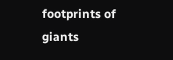footprints of giants